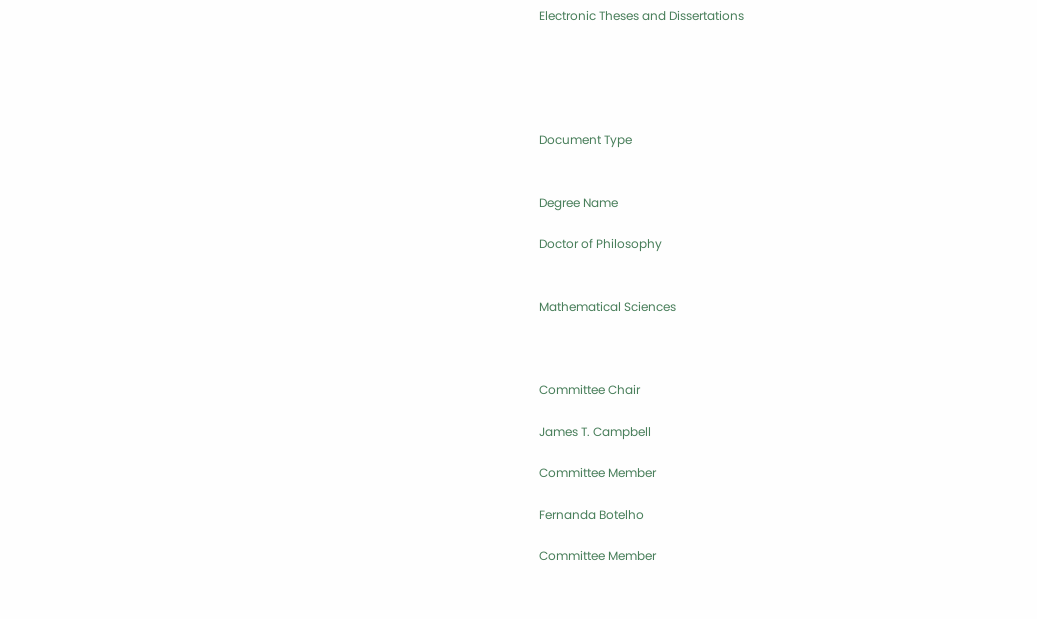Electronic Theses and Dissertations





Document Type


Degree Name

Doctor of Philosophy


Mathematical Sciences



Committee Chair

James T. Campbell

Committee Member

Fernanda Botelho

Committee Member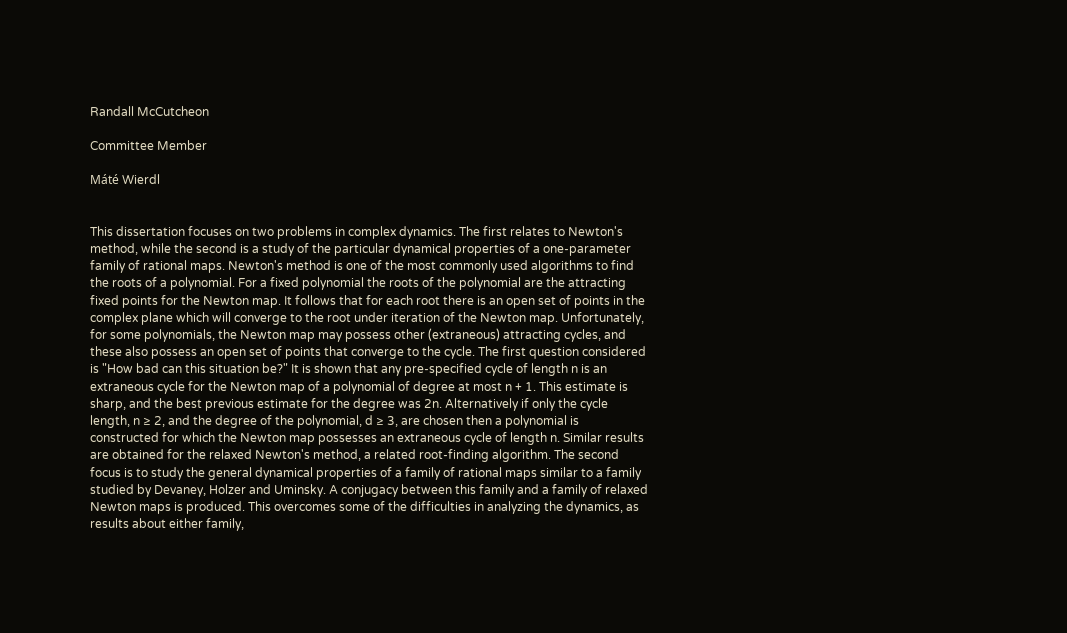Randall McCutcheon

Committee Member

Máté Wierdl


This dissertation focuses on two problems in complex dynamics. The first relates to Newton's method, while the second is a study of the particular dynamical properties of a one-parameter family of rational maps. Newton's method is one of the most commonly used algorithms to find the roots of a polynomial. For a fixed polynomial the roots of the polynomial are the attracting fixed points for the Newton map. It follows that for each root there is an open set of points in the complex plane which will converge to the root under iteration of the Newton map. Unfortunately, for some polynomials, the Newton map may possess other (extraneous) attracting cycles, and these also possess an open set of points that converge to the cycle. The first question considered is "How bad can this situation be?" It is shown that any pre-specified cycle of length n is an extraneous cycle for the Newton map of a polynomial of degree at most n + 1. This estimate is sharp, and the best previous estimate for the degree was 2n. Alternatively if only the cycle length, n ≥ 2, and the degree of the polynomial, d ≥ 3, are chosen then a polynomial is constructed for which the Newton map possesses an extraneous cycle of length n. Similar results are obtained for the relaxed Newton's method, a related root-finding algorithm. The second focus is to study the general dynamical properties of a family of rational maps similar to a family studied by Devaney, Holzer and Uminsky. A conjugacy between this family and a family of relaxed Newton maps is produced. This overcomes some of the difficulties in analyzing the dynamics, as results about either family,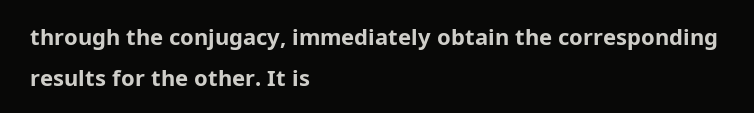through the conjugacy, immediately obtain the corresponding results for the other. It is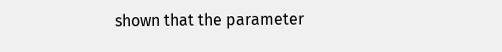shown that the parameter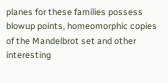planes for these families possess blowup points, homeomorphic copies of the Mandelbrot set and other interesting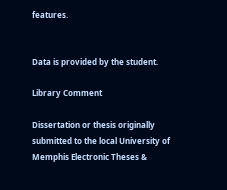features.


Data is provided by the student.

Library Comment

Dissertation or thesis originally submitted to the local University of Memphis Electronic Theses &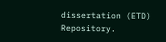dissertation (ETD) Repository.